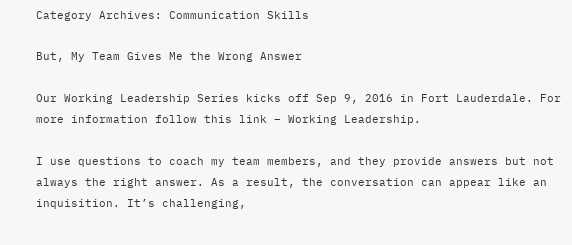Category Archives: Communication Skills

But, My Team Gives Me the Wrong Answer

Our Working Leadership Series kicks off Sep 9, 2016 in Fort Lauderdale. For more information follow this link – Working Leadership.

I use questions to coach my team members, and they provide answers but not always the right answer. As a result, the conversation can appear like an inquisition. It’s challenging,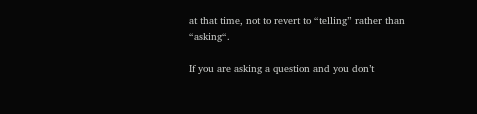at that time, not to revert to “telling” rather than “asking“.

If you are asking a question and you don’t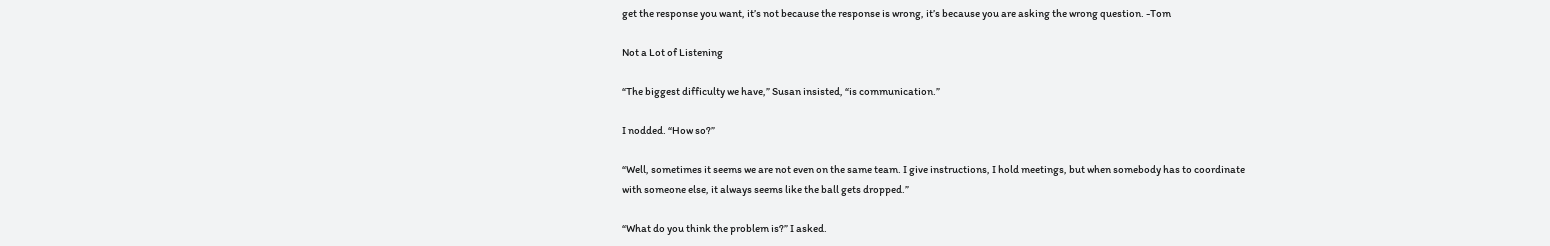get the response you want, it’s not because the response is wrong, it’s because you are asking the wrong question. -Tom

Not a Lot of Listening

“The biggest difficulty we have,” Susan insisted, “is communication.”

I nodded. “How so?”

“Well, sometimes it seems we are not even on the same team. I give instructions, I hold meetings, but when somebody has to coordinate with someone else, it always seems like the ball gets dropped.”

“What do you think the problem is?” I asked.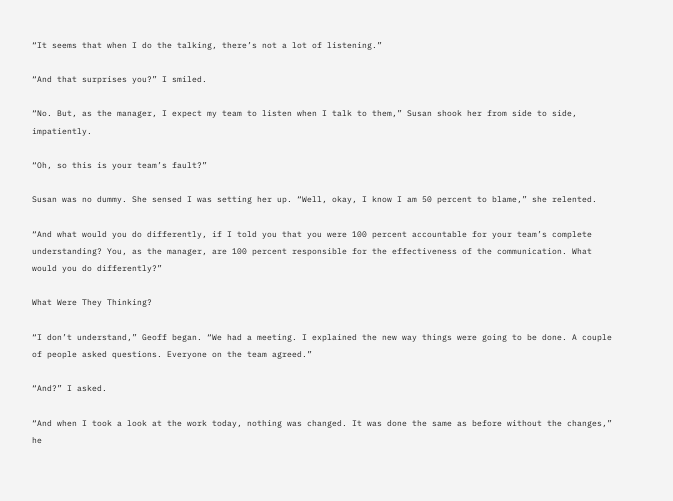“It seems that when I do the talking, there’s not a lot of listening.”

“And that surprises you?” I smiled.

“No. But, as the manager, I expect my team to listen when I talk to them,” Susan shook her from side to side, impatiently.

“Oh, so this is your team’s fault?”

Susan was no dummy. She sensed I was setting her up. “Well, okay, I know I am 50 percent to blame,” she relented.

“And what would you do differently, if I told you that you were 100 percent accountable for your team’s complete understanding? You, as the manager, are 100 percent responsible for the effectiveness of the communication. What would you do differently?”

What Were They Thinking?

“I don’t understand,” Geoff began. “We had a meeting. I explained the new way things were going to be done. A couple of people asked questions. Everyone on the team agreed.”

“And?” I asked.

“And when I took a look at the work today, nothing was changed. It was done the same as before without the changes,” he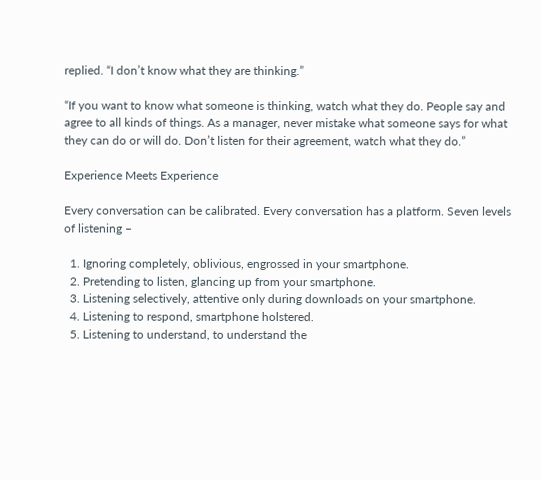replied. “I don’t know what they are thinking.”

“If you want to know what someone is thinking, watch what they do. People say and agree to all kinds of things. As a manager, never mistake what someone says for what they can do or will do. Don’t listen for their agreement, watch what they do.”

Experience Meets Experience

Every conversation can be calibrated. Every conversation has a platform. Seven levels of listening –

  1. Ignoring completely, oblivious, engrossed in your smartphone.
  2. Pretending to listen, glancing up from your smartphone.
  3. Listening selectively, attentive only during downloads on your smartphone.
  4. Listening to respond, smartphone holstered.
  5. Listening to understand, to understand the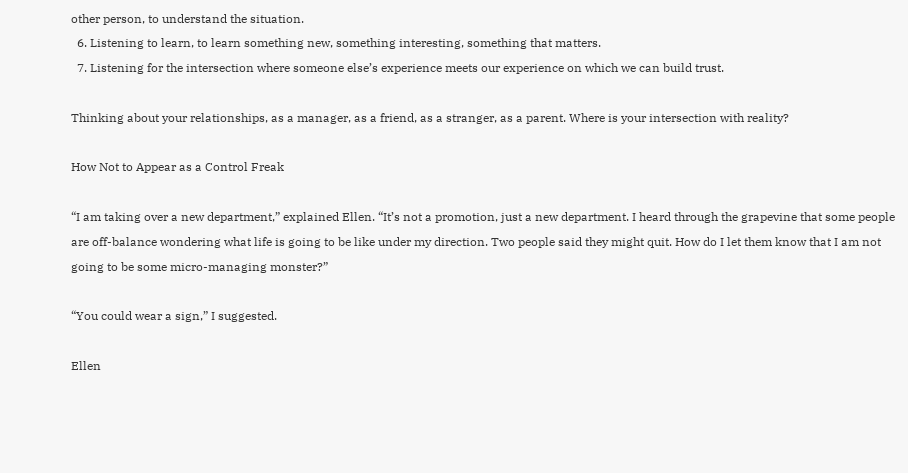other person, to understand the situation.
  6. Listening to learn, to learn something new, something interesting, something that matters.
  7. Listening for the intersection where someone else’s experience meets our experience on which we can build trust.

Thinking about your relationships, as a manager, as a friend, as a stranger, as a parent. Where is your intersection with reality?

How Not to Appear as a Control Freak

“I am taking over a new department,” explained Ellen. “It’s not a promotion, just a new department. I heard through the grapevine that some people are off-balance wondering what life is going to be like under my direction. Two people said they might quit. How do I let them know that I am not going to be some micro-managing monster?”

“You could wear a sign,” I suggested.

Ellen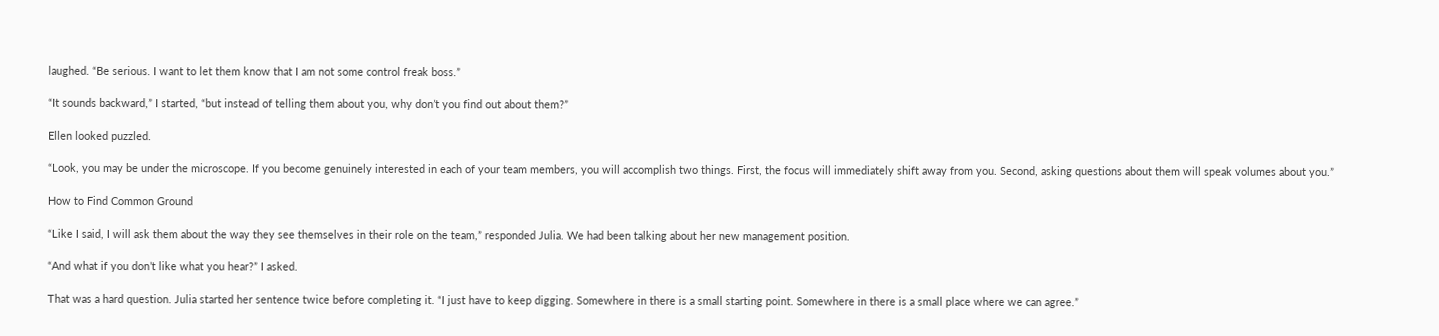laughed. “Be serious. I want to let them know that I am not some control freak boss.”

“It sounds backward,” I started, “but instead of telling them about you, why don’t you find out about them?”

Ellen looked puzzled.

“Look, you may be under the microscope. If you become genuinely interested in each of your team members, you will accomplish two things. First, the focus will immediately shift away from you. Second, asking questions about them will speak volumes about you.”

How to Find Common Ground

“Like I said, I will ask them about the way they see themselves in their role on the team,” responded Julia. We had been talking about her new management position.

“And what if you don’t like what you hear?” I asked.

That was a hard question. Julia started her sentence twice before completing it. “I just have to keep digging. Somewhere in there is a small starting point. Somewhere in there is a small place where we can agree.”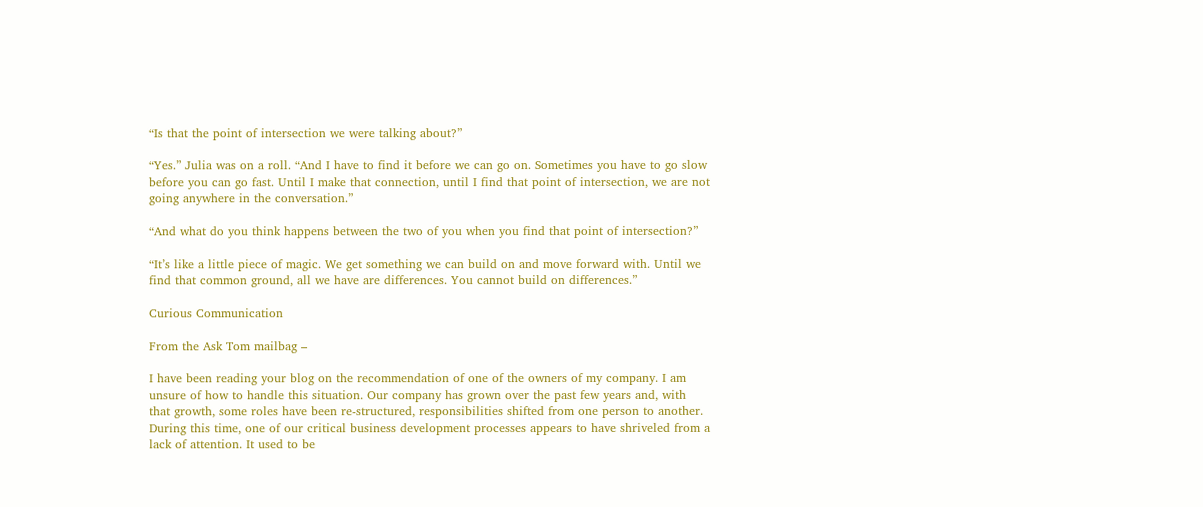“Is that the point of intersection we were talking about?”

“Yes.” Julia was on a roll. “And I have to find it before we can go on. Sometimes you have to go slow before you can go fast. Until I make that connection, until I find that point of intersection, we are not going anywhere in the conversation.”

“And what do you think happens between the two of you when you find that point of intersection?”

“It’s like a little piece of magic. We get something we can build on and move forward with. Until we find that common ground, all we have are differences. You cannot build on differences.”

Curious Communication

From the Ask Tom mailbag –

I have been reading your blog on the recommendation of one of the owners of my company. I am unsure of how to handle this situation. Our company has grown over the past few years and, with that growth, some roles have been re-structured, responsibilities shifted from one person to another. During this time, one of our critical business development processes appears to have shriveled from a lack of attention. It used to be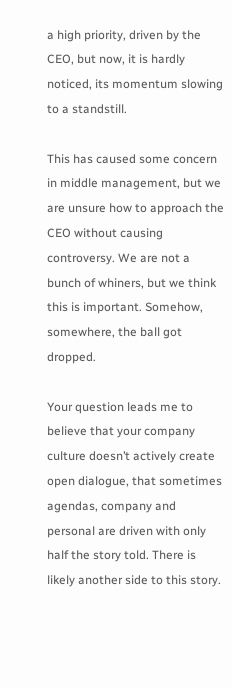a high priority, driven by the CEO, but now, it is hardly noticed, its momentum slowing to a standstill.

This has caused some concern in middle management, but we are unsure how to approach the CEO without causing controversy. We are not a bunch of whiners, but we think this is important. Somehow, somewhere, the ball got dropped.

Your question leads me to believe that your company culture doesn’t actively create open dialogue, that sometimes agendas, company and personal are driven with only half the story told. There is likely another side to this story.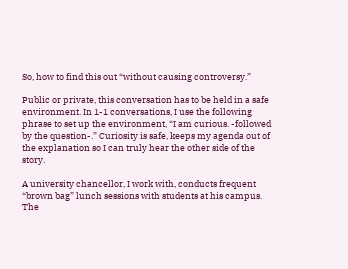So, how to find this out “without causing controversy.”

Public or private, this conversation has to be held in a safe environment. In 1-1 conversations, I use the following phrase to set up the environment, “I am curious. -followed by the question-.” Curiosity is safe, keeps my agenda out of the explanation so I can truly hear the other side of the story.

A university chancellor, I work with, conducts frequent “brown bag” lunch sessions with students at his campus. The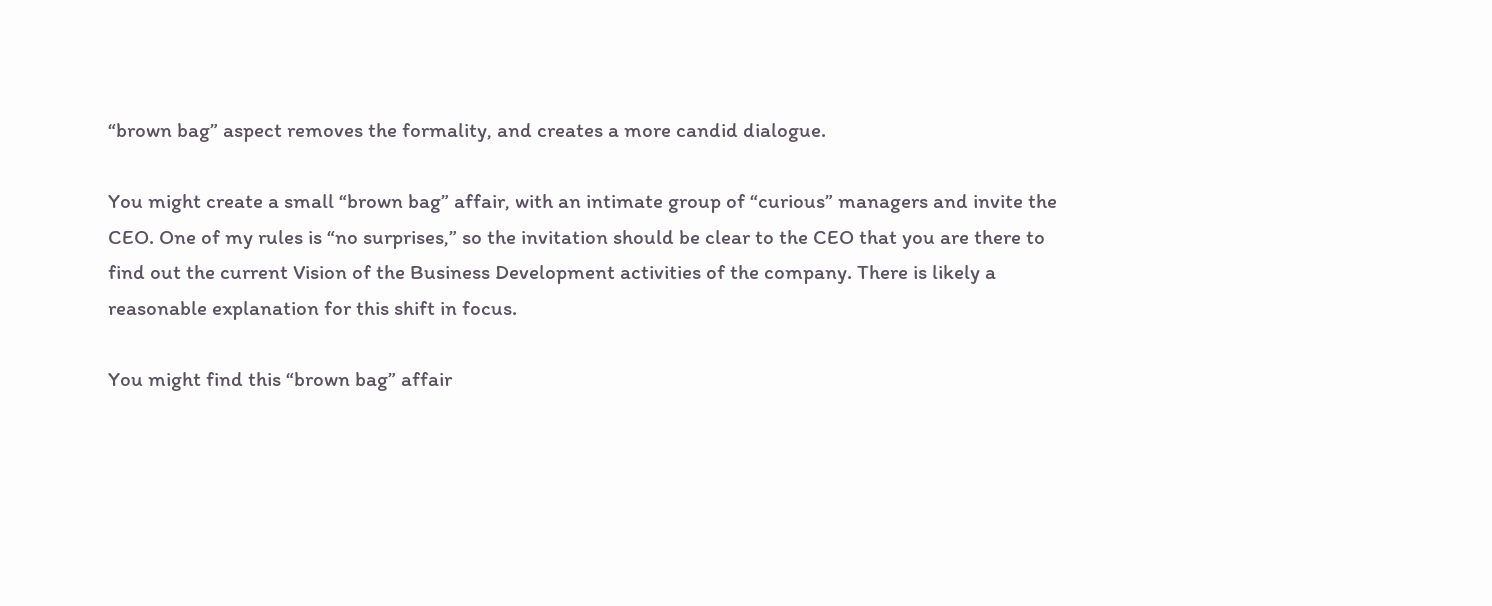“brown bag” aspect removes the formality, and creates a more candid dialogue.

You might create a small “brown bag” affair, with an intimate group of “curious” managers and invite the CEO. One of my rules is “no surprises,” so the invitation should be clear to the CEO that you are there to find out the current Vision of the Business Development activities of the company. There is likely a reasonable explanation for this shift in focus.

You might find this “brown bag” affair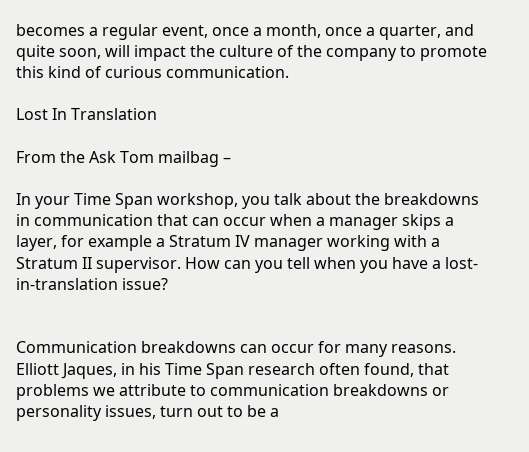becomes a regular event, once a month, once a quarter, and quite soon, will impact the culture of the company to promote this kind of curious communication.

Lost In Translation

From the Ask Tom mailbag –

In your Time Span workshop, you talk about the breakdowns in communication that can occur when a manager skips a layer, for example a Stratum IV manager working with a Stratum II supervisor. How can you tell when you have a lost-in-translation issue?


Communication breakdowns can occur for many reasons. Elliott Jaques, in his Time Span research often found, that problems we attribute to communication breakdowns or personality issues, turn out to be a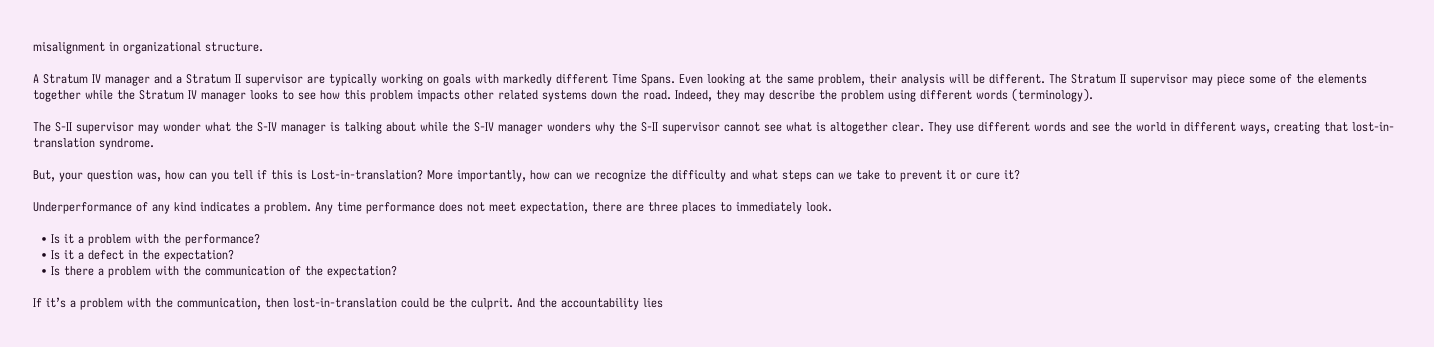misalignment in organizational structure.

A Stratum IV manager and a Stratum II supervisor are typically working on goals with markedly different Time Spans. Even looking at the same problem, their analysis will be different. The Stratum II supervisor may piece some of the elements together while the Stratum IV manager looks to see how this problem impacts other related systems down the road. Indeed, they may describe the problem using different words (terminology).

The S-II supervisor may wonder what the S-IV manager is talking about while the S-IV manager wonders why the S-II supervisor cannot see what is altogether clear. They use different words and see the world in different ways, creating that lost-in-translation syndrome.

But, your question was, how can you tell if this is Lost-in-translation? More importantly, how can we recognize the difficulty and what steps can we take to prevent it or cure it?

Underperformance of any kind indicates a problem. Any time performance does not meet expectation, there are three places to immediately look.

  • Is it a problem with the performance?
  • Is it a defect in the expectation?
  • Is there a problem with the communication of the expectation?

If it’s a problem with the communication, then lost-in-translation could be the culprit. And the accountability lies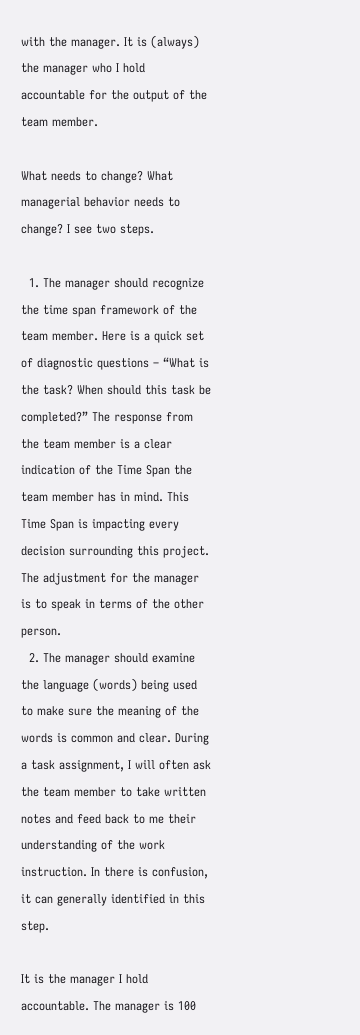with the manager. It is (always) the manager who I hold accountable for the output of the team member.

What needs to change? What managerial behavior needs to change? I see two steps.

  1. The manager should recognize the time span framework of the team member. Here is a quick set of diagnostic questions – “What is the task? When should this task be completed?” The response from the team member is a clear indication of the Time Span the team member has in mind. This Time Span is impacting every decision surrounding this project. The adjustment for the manager is to speak in terms of the other person.
  2. The manager should examine the language (words) being used to make sure the meaning of the words is common and clear. During a task assignment, I will often ask the team member to take written notes and feed back to me their understanding of the work instruction. In there is confusion, it can generally identified in this step.

It is the manager I hold accountable. The manager is 100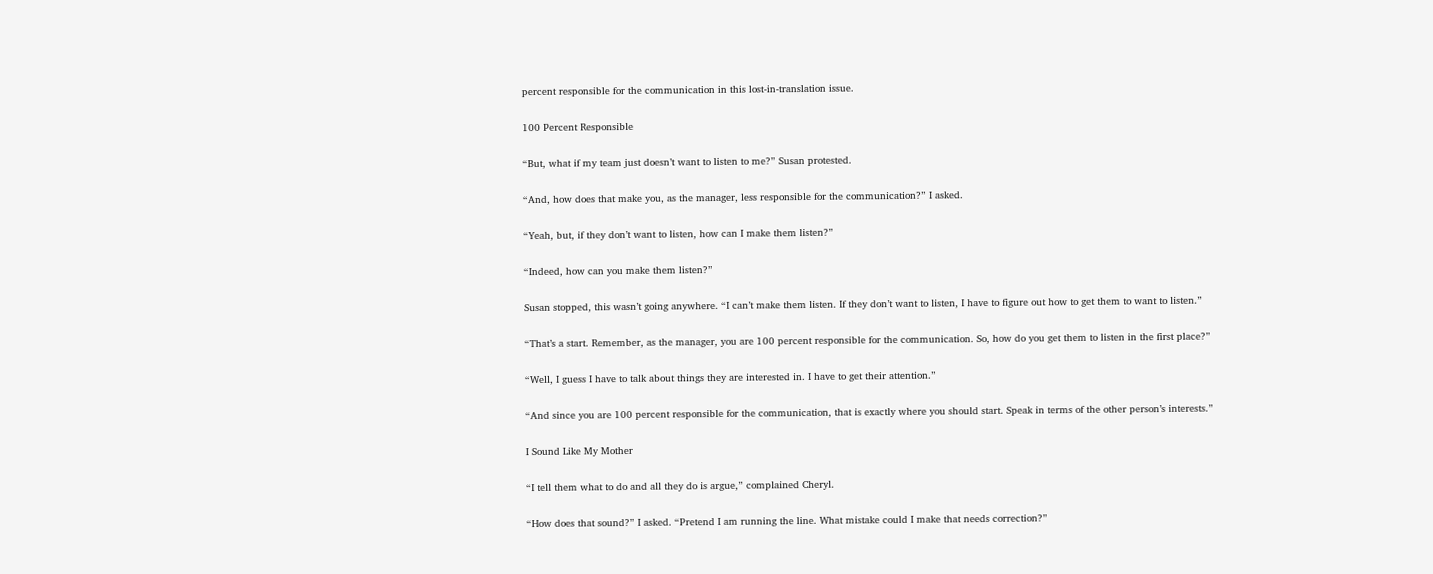percent responsible for the communication in this lost-in-translation issue.

100 Percent Responsible

“But, what if my team just doesn’t want to listen to me?” Susan protested.

“And, how does that make you, as the manager, less responsible for the communication?” I asked.

“Yeah, but, if they don’t want to listen, how can I make them listen?”

“Indeed, how can you make them listen?”

Susan stopped, this wasn’t going anywhere. “I can’t make them listen. If they don’t want to listen, I have to figure out how to get them to want to listen.”

“That’s a start. Remember, as the manager, you are 100 percent responsible for the communication. So, how do you get them to listen in the first place?”

“Well, I guess I have to talk about things they are interested in. I have to get their attention.”

“And since you are 100 percent responsible for the communication, that is exactly where you should start. Speak in terms of the other person’s interests.”

I Sound Like My Mother

“I tell them what to do and all they do is argue,” complained Cheryl.

“How does that sound?” I asked. “Pretend I am running the line. What mistake could I make that needs correction?”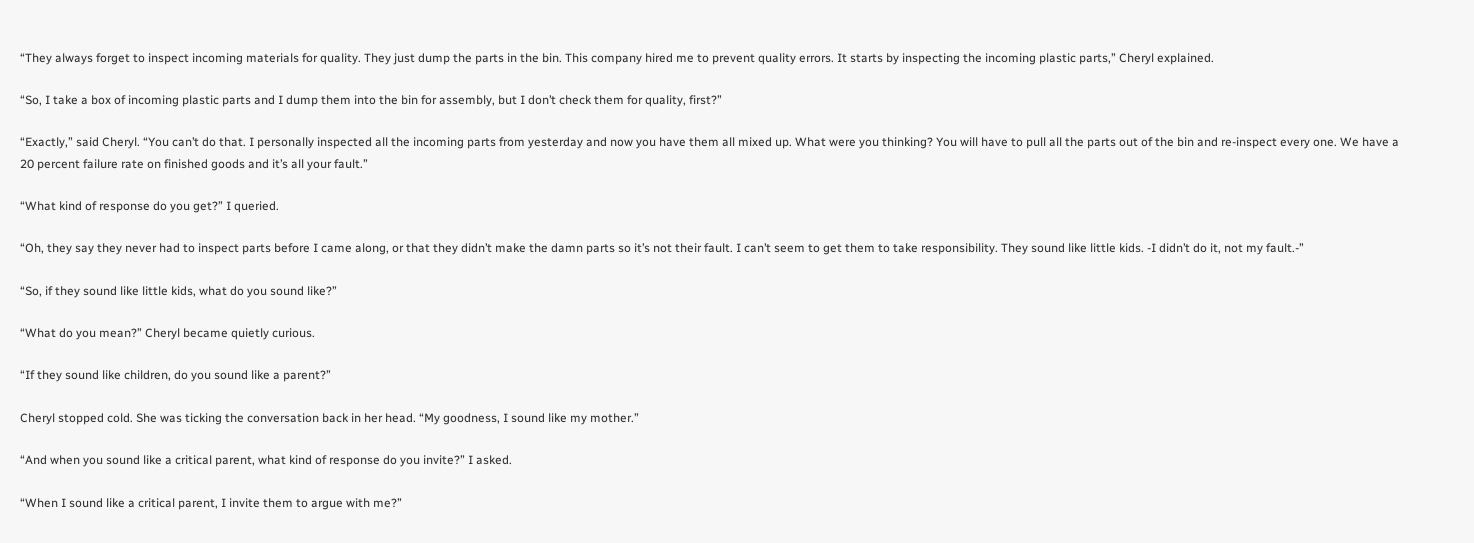“They always forget to inspect incoming materials for quality. They just dump the parts in the bin. This company hired me to prevent quality errors. It starts by inspecting the incoming plastic parts,” Cheryl explained.

“So, I take a box of incoming plastic parts and I dump them into the bin for assembly, but I don’t check them for quality, first?”

“Exactly,” said Cheryl. “You can’t do that. I personally inspected all the incoming parts from yesterday and now you have them all mixed up. What were you thinking? You will have to pull all the parts out of the bin and re-inspect every one. We have a 20 percent failure rate on finished goods and it’s all your fault.”

“What kind of response do you get?” I queried.

“Oh, they say they never had to inspect parts before I came along, or that they didn’t make the damn parts so it’s not their fault. I can’t seem to get them to take responsibility. They sound like little kids. -I didn’t do it, not my fault.-”

“So, if they sound like little kids, what do you sound like?”

“What do you mean?” Cheryl became quietly curious.

“If they sound like children, do you sound like a parent?”

Cheryl stopped cold. She was ticking the conversation back in her head. “My goodness, I sound like my mother.”

“And when you sound like a critical parent, what kind of response do you invite?” I asked.

“When I sound like a critical parent, I invite them to argue with me?”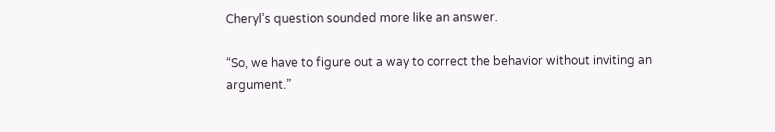Cheryl’s question sounded more like an answer.

“So, we have to figure out a way to correct the behavior without inviting an argument.”